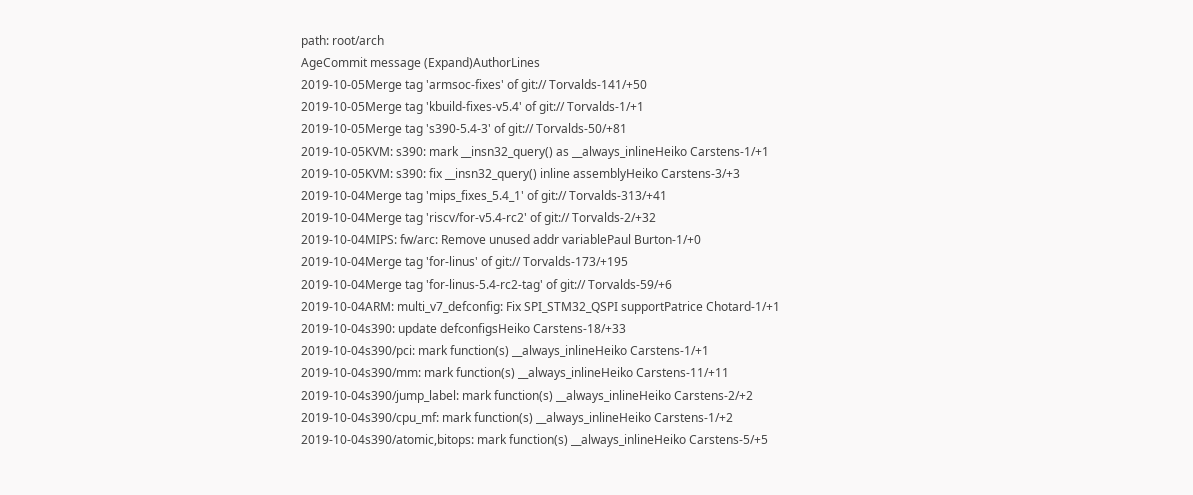path: root/arch
AgeCommit message (Expand)AuthorLines
2019-10-05Merge tag 'armsoc-fixes' of git:// Torvalds-141/+50
2019-10-05Merge tag 'kbuild-fixes-v5.4' of git:// Torvalds-1/+1
2019-10-05Merge tag 's390-5.4-3' of git:// Torvalds-50/+81
2019-10-05KVM: s390: mark __insn32_query() as __always_inlineHeiko Carstens-1/+1
2019-10-05KVM: s390: fix __insn32_query() inline assemblyHeiko Carstens-3/+3
2019-10-04Merge tag 'mips_fixes_5.4_1' of git:// Torvalds-313/+41
2019-10-04Merge tag 'riscv/for-v5.4-rc2' of git:// Torvalds-2/+32
2019-10-04MIPS: fw/arc: Remove unused addr variablePaul Burton-1/+0
2019-10-04Merge tag 'for-linus' of git:// Torvalds-173/+195
2019-10-04Merge tag 'for-linus-5.4-rc2-tag' of git:// Torvalds-59/+6
2019-10-04ARM: multi_v7_defconfig: Fix SPI_STM32_QSPI supportPatrice Chotard-1/+1
2019-10-04s390: update defconfigsHeiko Carstens-18/+33
2019-10-04s390/pci: mark function(s) __always_inlineHeiko Carstens-1/+1
2019-10-04s390/mm: mark function(s) __always_inlineHeiko Carstens-11/+11
2019-10-04s390/jump_label: mark function(s) __always_inlineHeiko Carstens-2/+2
2019-10-04s390/cpu_mf: mark function(s) __always_inlineHeiko Carstens-1/+2
2019-10-04s390/atomic,bitops: mark function(s) __always_inlineHeiko Carstens-5/+5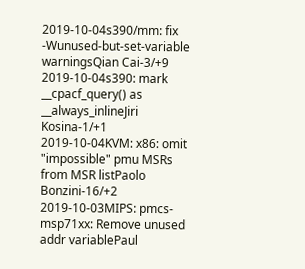2019-10-04s390/mm: fix -Wunused-but-set-variable warningsQian Cai-3/+9
2019-10-04s390: mark __cpacf_query() as __always_inlineJiri Kosina-1/+1
2019-10-04KVM: x86: omit "impossible" pmu MSRs from MSR listPaolo Bonzini-16/+2
2019-10-03MIPS: pmcs-msp71xx: Remove unused addr variablePaul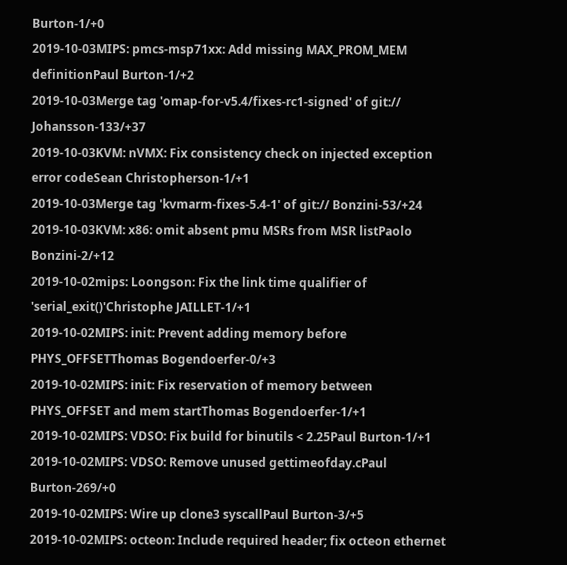Burton-1/+0
2019-10-03MIPS: pmcs-msp71xx: Add missing MAX_PROM_MEM definitionPaul Burton-1/+2
2019-10-03Merge tag 'omap-for-v5.4/fixes-rc1-signed' of git:// Johansson-133/+37
2019-10-03KVM: nVMX: Fix consistency check on injected exception error codeSean Christopherson-1/+1
2019-10-03Merge tag 'kvmarm-fixes-5.4-1' of git:// Bonzini-53/+24
2019-10-03KVM: x86: omit absent pmu MSRs from MSR listPaolo Bonzini-2/+12
2019-10-02mips: Loongson: Fix the link time qualifier of 'serial_exit()'Christophe JAILLET-1/+1
2019-10-02MIPS: init: Prevent adding memory before PHYS_OFFSETThomas Bogendoerfer-0/+3
2019-10-02MIPS: init: Fix reservation of memory between PHYS_OFFSET and mem startThomas Bogendoerfer-1/+1
2019-10-02MIPS: VDSO: Fix build for binutils < 2.25Paul Burton-1/+1
2019-10-02MIPS: VDSO: Remove unused gettimeofday.cPaul Burton-269/+0
2019-10-02MIPS: Wire up clone3 syscallPaul Burton-3/+5
2019-10-02MIPS: octeon: Include required header; fix octeon ethernet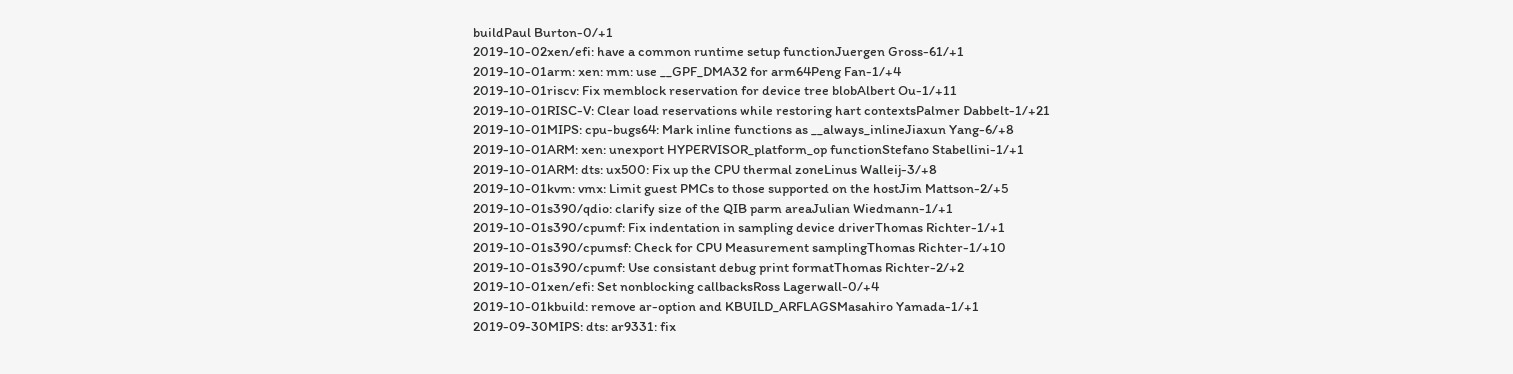buildPaul Burton-0/+1
2019-10-02xen/efi: have a common runtime setup functionJuergen Gross-61/+1
2019-10-01arm: xen: mm: use __GPF_DMA32 for arm64Peng Fan-1/+4
2019-10-01riscv: Fix memblock reservation for device tree blobAlbert Ou-1/+11
2019-10-01RISC-V: Clear load reservations while restoring hart contextsPalmer Dabbelt-1/+21
2019-10-01MIPS: cpu-bugs64: Mark inline functions as __always_inlineJiaxun Yang-6/+8
2019-10-01ARM: xen: unexport HYPERVISOR_platform_op functionStefano Stabellini-1/+1
2019-10-01ARM: dts: ux500: Fix up the CPU thermal zoneLinus Walleij-3/+8
2019-10-01kvm: vmx: Limit guest PMCs to those supported on the hostJim Mattson-2/+5
2019-10-01s390/qdio: clarify size of the QIB parm areaJulian Wiedmann-1/+1
2019-10-01s390/cpumf: Fix indentation in sampling device driverThomas Richter-1/+1
2019-10-01s390/cpumsf: Check for CPU Measurement samplingThomas Richter-1/+10
2019-10-01s390/cpumf: Use consistant debug print formatThomas Richter-2/+2
2019-10-01xen/efi: Set nonblocking callbacksRoss Lagerwall-0/+4
2019-10-01kbuild: remove ar-option and KBUILD_ARFLAGSMasahiro Yamada-1/+1
2019-09-30MIPS: dts: ar9331: fix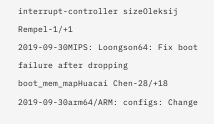interrupt-controller sizeOleksij Rempel-1/+1
2019-09-30MIPS: Loongson64: Fix boot failure after dropping boot_mem_mapHuacai Chen-28/+18
2019-09-30arm64/ARM: configs: Change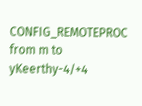CONFIG_REMOTEPROC from m to yKeerthy-4/+4